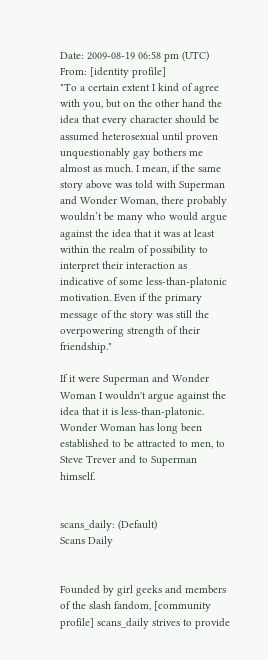Date: 2009-08-19 06:58 pm (UTC)
From: [identity profile]
"To a certain extent I kind of agree with you, but on the other hand the idea that every character should be assumed heterosexual until proven unquestionably gay bothers me almost as much. I mean, if the same story above was told with Superman and Wonder Woman, there probably wouldn’t be many who would argue against the idea that it was at least within the realm of possibility to interpret their interaction as indicative of some less-than-platonic motivation. Even if the primary message of the story was still the overpowering strength of their friendship."

If it were Superman and Wonder Woman I wouldn't argue against the idea that it is less-than-platonic. Wonder Woman has long been established to be attracted to men, to Steve Trever and to Superman himself.


scans_daily: (Default)
Scans Daily


Founded by girl geeks and members of the slash fandom, [community profile] scans_daily strives to provide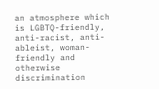an atmosphere which is LGBTQ-friendly, anti-racist, anti-ableist, woman-friendly and otherwise discrimination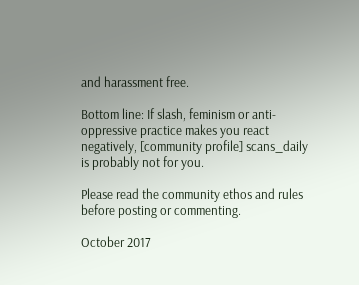and harassment free.

Bottom line: If slash, feminism or anti-oppressive practice makes you react negatively, [community profile] scans_daily is probably not for you.

Please read the community ethos and rules before posting or commenting.

October 2017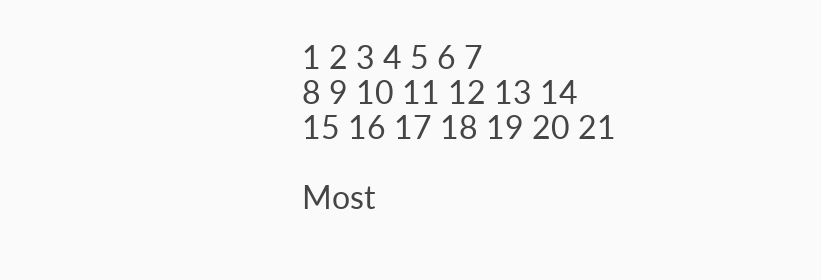1 2 3 4 5 6 7
8 9 10 11 12 13 14
15 16 17 18 19 20 21

Most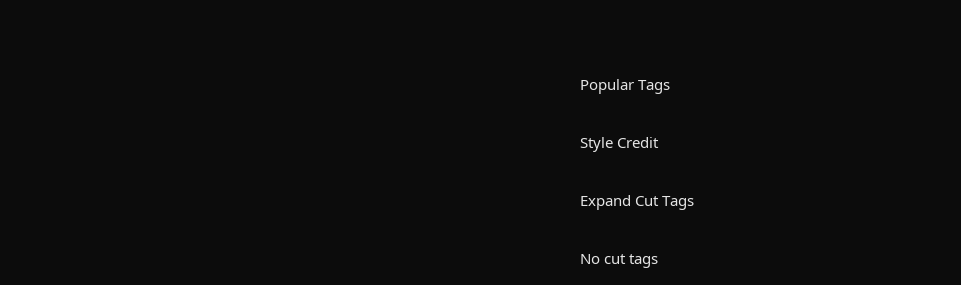Popular Tags

Style Credit

Expand Cut Tags

No cut tags